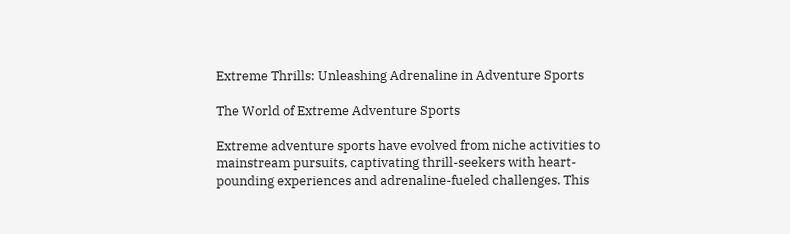Extreme Thrills: Unleashing Adrenaline in Adventure Sports

The World of Extreme Adventure Sports

Extreme adventure sports have evolved from niche activities to mainstream pursuits, captivating thrill-seekers with heart-pounding experiences and adrenaline-fueled challenges. This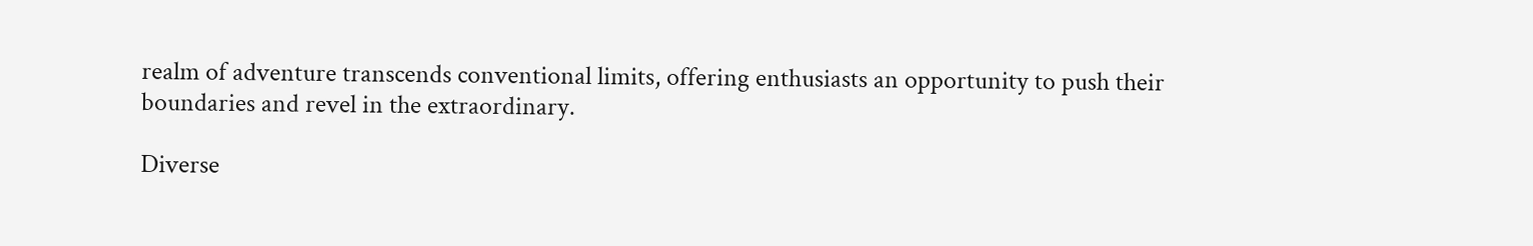realm of adventure transcends conventional limits, offering enthusiasts an opportunity to push their boundaries and revel in the extraordinary.

Diverse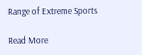Range of Extreme Sports

Read More